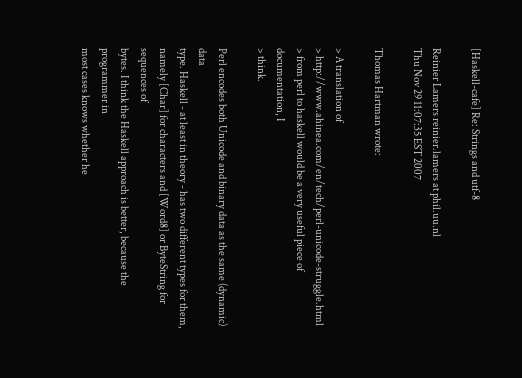[Haskell-cafe] Re: Strings and utf-8

Reinier Lamers reinier.lamers at phil.uu.nl
Thu Nov 29 11:07:35 EST 2007

Thomas Hartman wrote:

> A translation of
> http://www.ahinea.com/en/tech/perl-unicode-struggle.html
> from perl to haskell would be a very useful piece of documentation, I
> think.

Perl encodes both Unicode and binary data as the same (dynamic) data
type. Haskell - at least in theory - has two different types for them,
namely [Char] for characters and [Word8] or ByteString for sequences of
bytes. I think the Haskell approach is better, because the programmer in
most cases knows whether he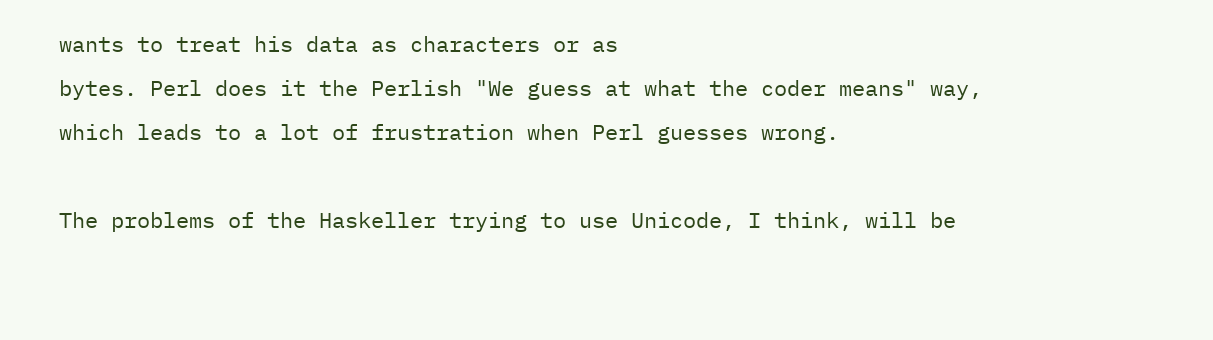wants to treat his data as characters or as
bytes. Perl does it the Perlish "We guess at what the coder means" way,
which leads to a lot of frustration when Perl guesses wrong.

The problems of the Haskeller trying to use Unicode, I think, will be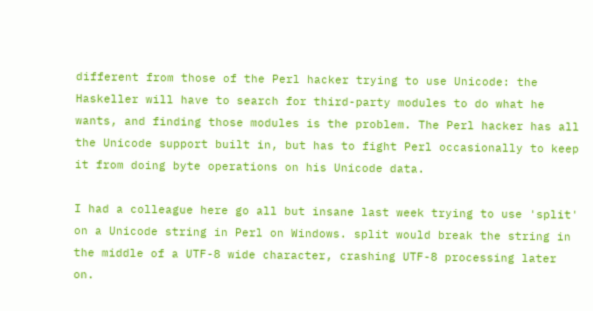different from those of the Perl hacker trying to use Unicode: the
Haskeller will have to search for third-party modules to do what he
wants, and finding those modules is the problem. The Perl hacker has all
the Unicode support built in, but has to fight Perl occasionally to keep
it from doing byte operations on his Unicode data.

I had a colleague here go all but insane last week trying to use 'split'
on a Unicode string in Perl on Windows. split would break the string in
the middle of a UTF-8 wide character, crashing UTF-8 processing later on.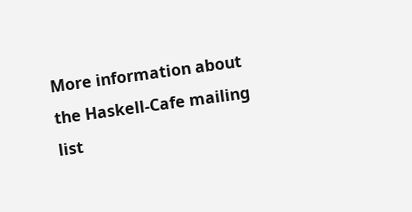More information about the Haskell-Cafe mailing list